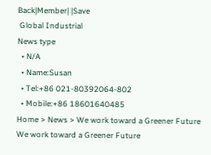Back|Member| |Save
 Global Industrial
News type
  • N/A
  • Name:Susan
  • Tel:+86 021-80392064-802
  • Mobile:+86 18601640485
Home > News > We work toward a Greener Future
We work toward a Greener Future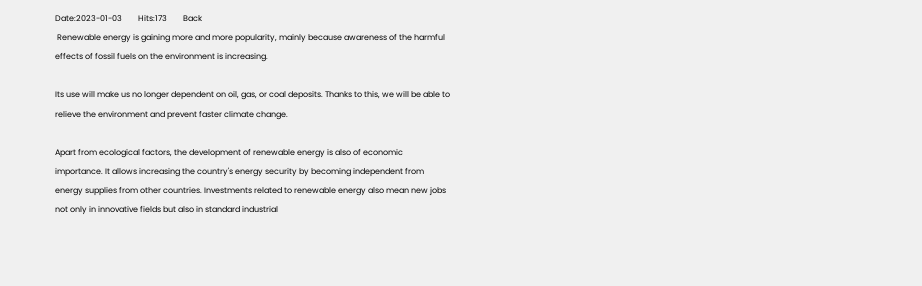Date:2023-01-03        Hits:173        Back
 Renewable energy is gaining more and more popularity, mainly because awareness of the harmful effects of fossil fuels on the environment is increasing.

Its use will make us no longer dependent on oil, gas, or coal deposits. Thanks to this, we will be able to relieve the environment and prevent faster climate change.

Apart from ecological factors, the development of renewable energy is also of economic importance. It allows increasing the country's energy security by becoming independent from energy supplies from other countries. Investments related to renewable energy also mean new jobs not only in innovative fields but also in standard industrial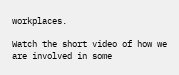workplaces.

Watch the short video of how we are involved in some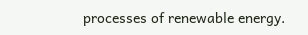processes of renewable energy.